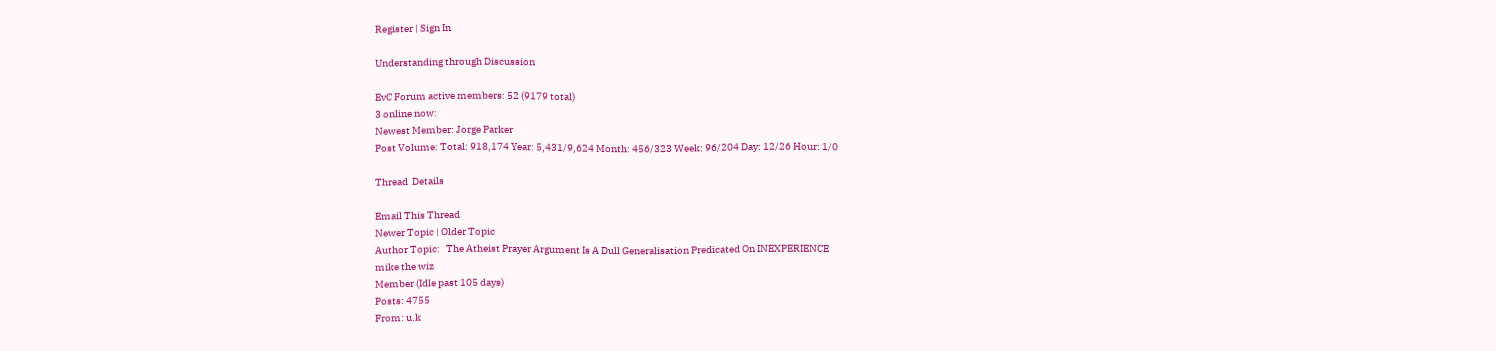Register | Sign In

Understanding through Discussion

EvC Forum active members: 52 (9179 total)
3 online now:
Newest Member: Jorge Parker
Post Volume: Total: 918,174 Year: 5,431/9,624 Month: 456/323 Week: 96/204 Day: 12/26 Hour: 1/0

Thread  Details

Email This Thread
Newer Topic | Older Topic
Author Topic:   The Atheist Prayer Argument Is A Dull Generalisation Predicated On INEXPERIENCE
mike the wiz
Member (Idle past 105 days)
Posts: 4755
From: u.k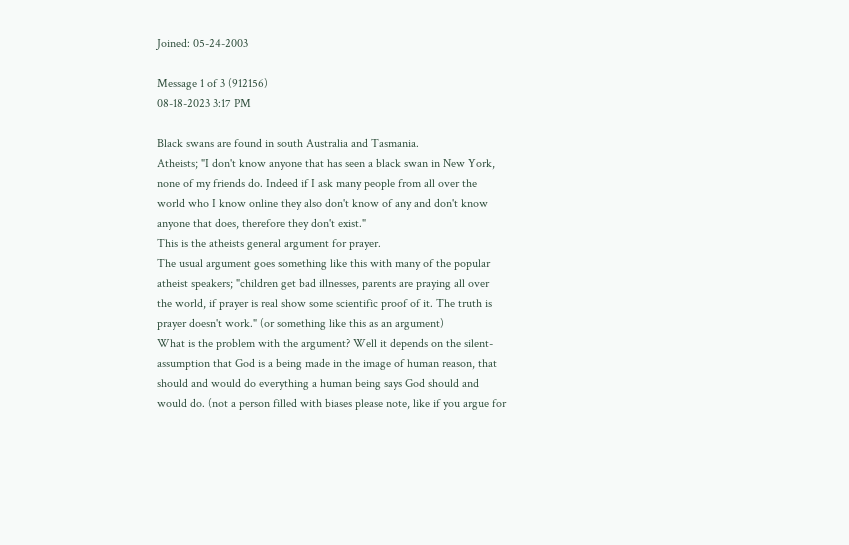Joined: 05-24-2003

Message 1 of 3 (912156)
08-18-2023 3:17 PM

Black swans are found in south Australia and Tasmania.
Atheists; "I don't know anyone that has seen a black swan in New York, none of my friends do. Indeed if I ask many people from all over the world who I know online they also don't know of any and don't know anyone that does, therefore they don't exist."
This is the atheists general argument for prayer.
The usual argument goes something like this with many of the popular atheist speakers; "children get bad illnesses, parents are praying all over the world, if prayer is real show some scientific proof of it. The truth is prayer doesn't work." (or something like this as an argument)
What is the problem with the argument? Well it depends on the silent-assumption that God is a being made in the image of human reason, that should and would do everything a human being says God should and would do. (not a person filled with biases please note, like if you argue for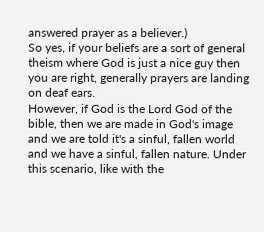answered prayer as a believer.)
So yes, if your beliefs are a sort of general theism where God is just a nice guy then you are right, generally prayers are landing on deaf ears.
However, if God is the Lord God of the bible, then we are made in God's image and we are told it's a sinful, fallen world and we have a sinful, fallen nature. Under this scenario, like with the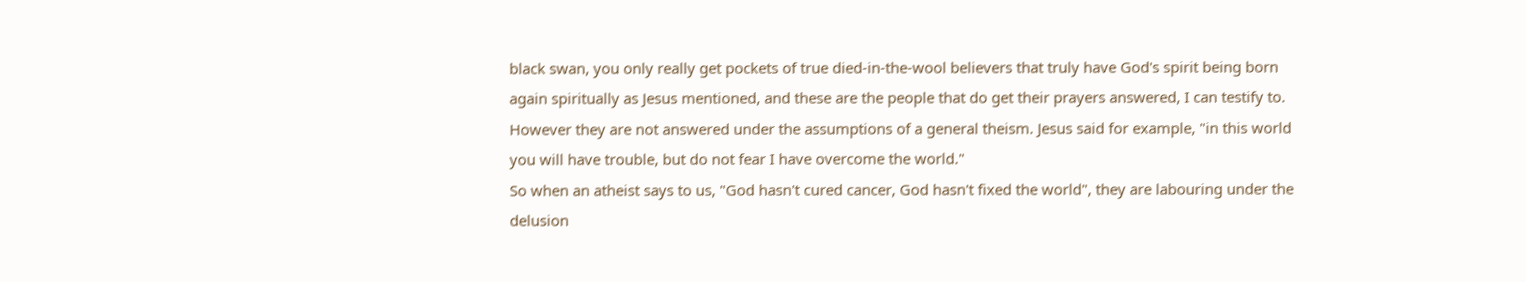black swan, you only really get pockets of true died-in-the-wool believers that truly have God's spirit being born again spiritually as Jesus mentioned, and these are the people that do get their prayers answered, I can testify to.
However they are not answered under the assumptions of a general theism. Jesus said for example, "in this world you will have trouble, but do not fear I have overcome the world."
So when an atheist says to us, "God hasn't cured cancer, God hasn't fixed the world", they are labouring under the delusion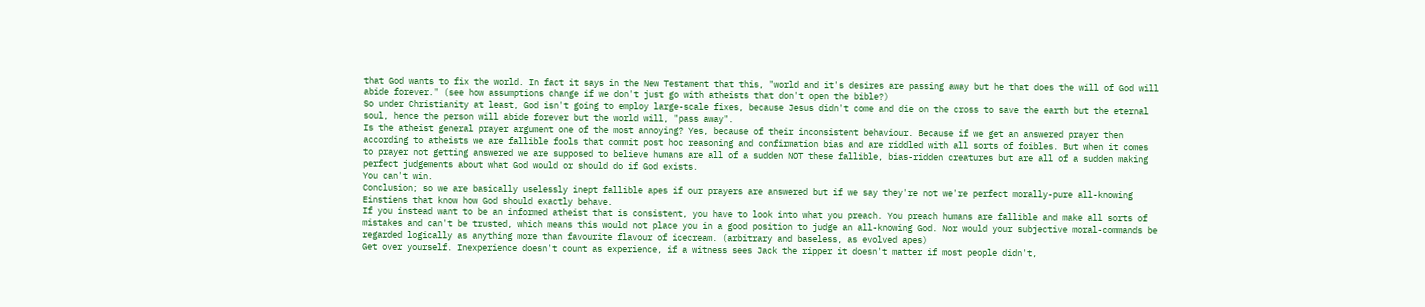that God wants to fix the world. In fact it says in the New Testament that this, "world and it's desires are passing away but he that does the will of God will abide forever." (see how assumptions change if we don't just go with atheists that don't open the bible?)
So under Christianity at least, God isn't going to employ large-scale fixes, because Jesus didn't come and die on the cross to save the earth but the eternal soul, hence the person will abide forever but the world will, "pass away".
Is the atheist general prayer argument one of the most annoying? Yes, because of their inconsistent behaviour. Because if we get an answered prayer then according to atheists we are fallible fools that commit post hoc reasoning and confirmation bias and are riddled with all sorts of foibles. But when it comes to prayer not getting answered we are supposed to believe humans are all of a sudden NOT these fallible, bias-ridden creatures but are all of a sudden making perfect judgements about what God would or should do if God exists.
You can't win.
Conclusion; so we are basically uselessly inept fallible apes if our prayers are answered but if we say they're not we're perfect morally-pure all-knowing Einstiens that know how God should exactly behave.
If you instead want to be an informed atheist that is consistent, you have to look into what you preach. You preach humans are fallible and make all sorts of mistakes and can't be trusted, which means this would not place you in a good position to judge an all-knowing God. Nor would your subjective moral-commands be regarded logically as anything more than favourite flavour of icecream. (arbitrary and baseless, as evolved apes)
Get over yourself. Inexperience doesn't count as experience, if a witness sees Jack the ripper it doesn't matter if most people didn't,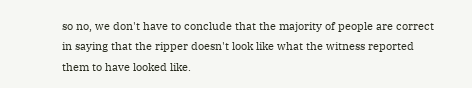so no, we don't have to conclude that the majority of people are correct in saying that the ripper doesn't look like what the witness reported them to have looked like.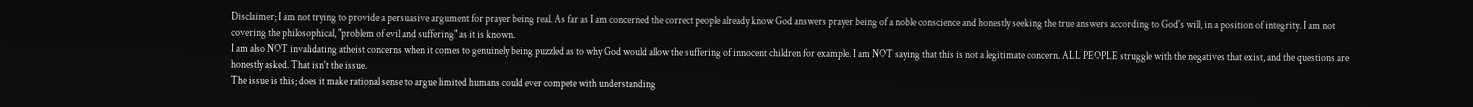Disclaimer; I am not trying to provide a persuasive argument for prayer being real. As far as I am concerned the correct people already know God answers prayer being of a noble conscience and honestly seeking the true answers according to God's will, in a position of integrity. I am not covering the philosophical, "problem of evil and suffering" as it is known.
I am also NOT invalidating atheist concerns when it comes to genuinely being puzzled as to why God would allow the suffering of innocent children for example. I am NOT saying that this is not a legitimate concern. ALL PEOPLE struggle with the negatives that exist, and the questions are honestly asked. That isn't the issue.
The issue is this; does it make rational sense to argue limited humans could ever compete with understanding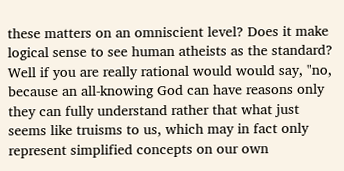these matters on an omniscient level? Does it make logical sense to see human atheists as the standard? Well if you are really rational would would say, "no, because an all-knowing God can have reasons only they can fully understand rather that what just seems like truisms to us, which may in fact only represent simplified concepts on our own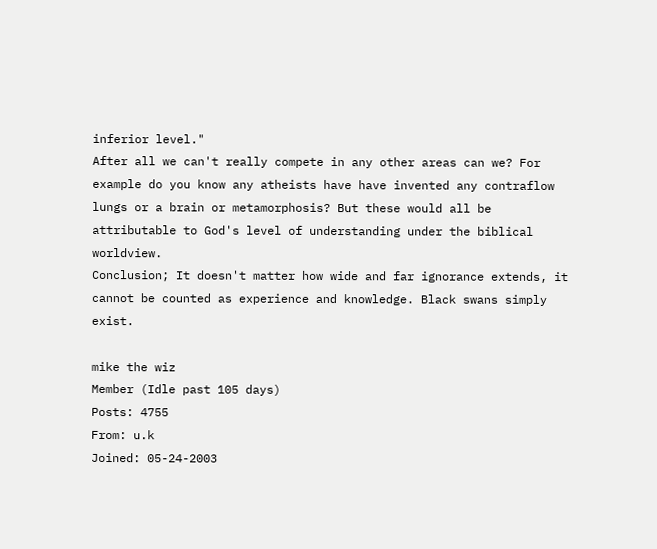inferior level."
After all we can't really compete in any other areas can we? For example do you know any atheists have have invented any contraflow lungs or a brain or metamorphosis? But these would all be attributable to God's level of understanding under the biblical worldview.
Conclusion; It doesn't matter how wide and far ignorance extends, it cannot be counted as experience and knowledge. Black swans simply exist.

mike the wiz
Member (Idle past 105 days)
Posts: 4755
From: u.k
Joined: 05-24-2003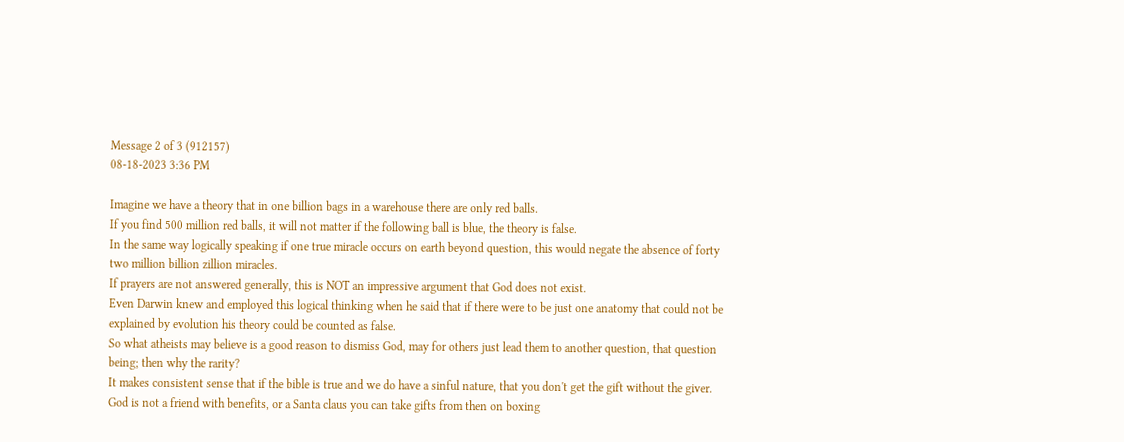Message 2 of 3 (912157)
08-18-2023 3:36 PM

Imagine we have a theory that in one billion bags in a warehouse there are only red balls.
If you find 500 million red balls, it will not matter if the following ball is blue, the theory is false.
In the same way logically speaking if one true miracle occurs on earth beyond question, this would negate the absence of forty two million billion zillion miracles.
If prayers are not answered generally, this is NOT an impressive argument that God does not exist.
Even Darwin knew and employed this logical thinking when he said that if there were to be just one anatomy that could not be explained by evolution his theory could be counted as false.
So what atheists may believe is a good reason to dismiss God, may for others just lead them to another question, that question being; then why the rarity?
It makes consistent sense that if the bible is true and we do have a sinful nature, that you don't get the gift without the giver.
God is not a friend with benefits, or a Santa claus you can take gifts from then on boxing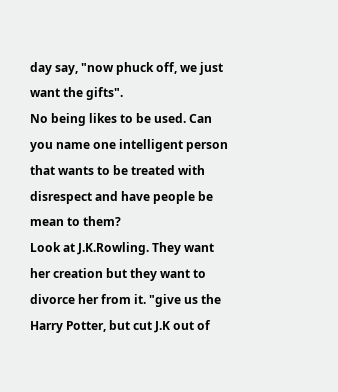day say, "now phuck off, we just want the gifts".
No being likes to be used. Can you name one intelligent person that wants to be treated with disrespect and have people be mean to them?
Look at J.K.Rowling. They want her creation but they want to divorce her from it. "give us the Harry Potter, but cut J.K out of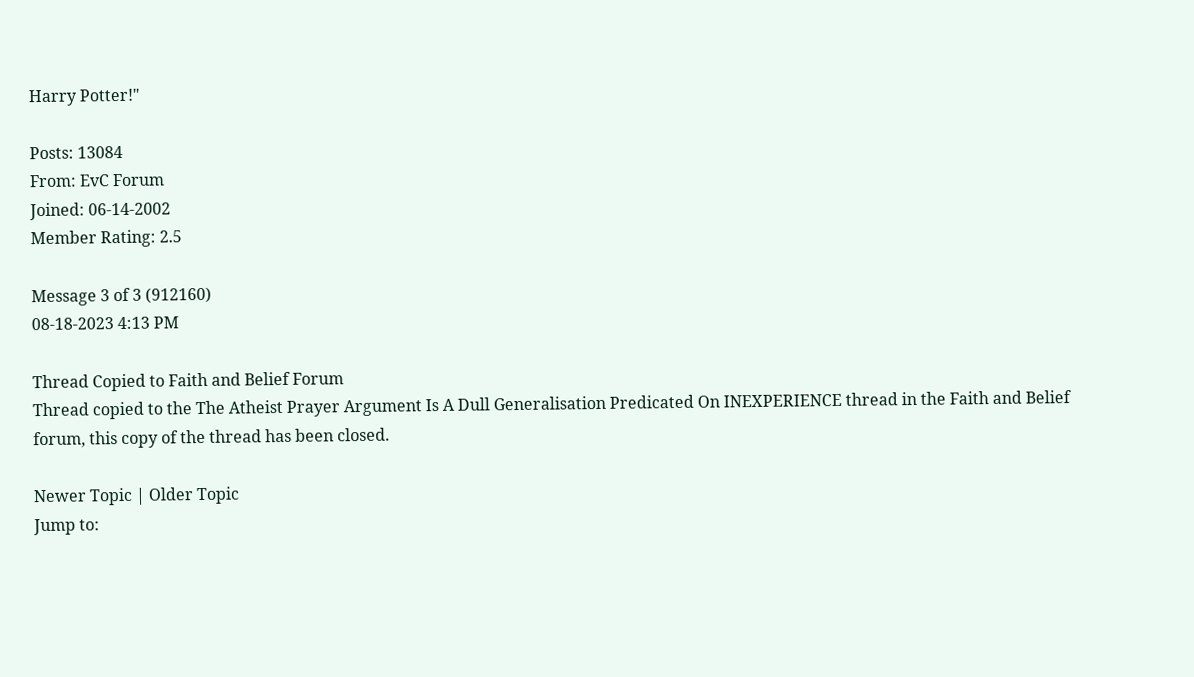Harry Potter!"

Posts: 13084
From: EvC Forum
Joined: 06-14-2002
Member Rating: 2.5

Message 3 of 3 (912160)
08-18-2023 4:13 PM

Thread Copied to Faith and Belief Forum
Thread copied to the The Atheist Prayer Argument Is A Dull Generalisation Predicated On INEXPERIENCE thread in the Faith and Belief forum, this copy of the thread has been closed.

Newer Topic | Older Topic
Jump to: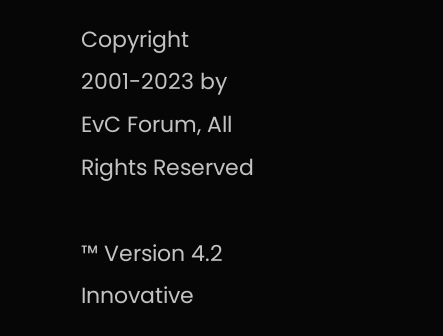Copyright 2001-2023 by EvC Forum, All Rights Reserved

™ Version 4.2
Innovative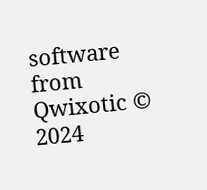software from Qwixotic © 2024